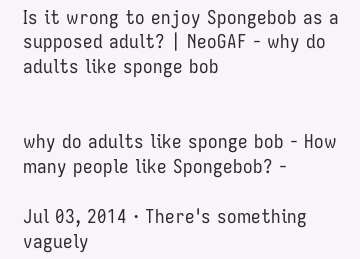Is it wrong to enjoy Spongebob as a supposed adult? | NeoGAF - why do adults like sponge bob


why do adults like sponge bob - How many people like Spongebob? -

Jul 03, 2014 · There's something vaguely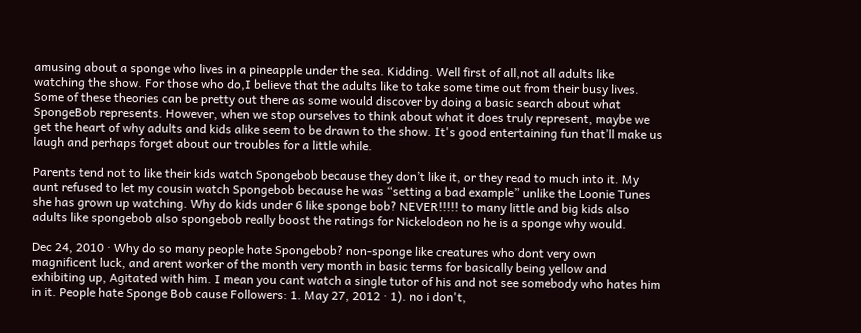amusing about a sponge who lives in a pineapple under the sea. Kidding. Well first of all,not all adults like watching the show. For those who do,I believe that the adults like to take some time out from their busy lives. Some of these theories can be pretty out there as some would discover by doing a basic search about what SpongeBob represents. However, when we stop ourselves to think about what it does truly represent, maybe we get the heart of why adults and kids alike seem to be drawn to the show. It's good entertaining fun that’ll make us laugh and perhaps forget about our troubles for a little while.

Parents tend not to like their kids watch Spongebob because they don’t like it, or they read to much into it. My aunt refused to let my cousin watch Spongebob because he was “setting a bad example” unlike the Loonie Tunes she has grown up watching. Why do kids under 6 like sponge bob? NEVER!!!!! to many little and big kids also adults like spongebob also spongebob really boost the ratings for Nickelodeon no he is a sponge why would.

Dec 24, 2010 · Why do so many people hate Spongebob? non-sponge like creatures who dont very own magnificent luck, and arent worker of the month very month in basic terms for basically being yellow and exhibiting up, Agitated with him. I mean you cant watch a single tutor of his and not see somebody who hates him in it. People hate Sponge Bob cause Followers: 1. May 27, 2012 · 1). no i don't,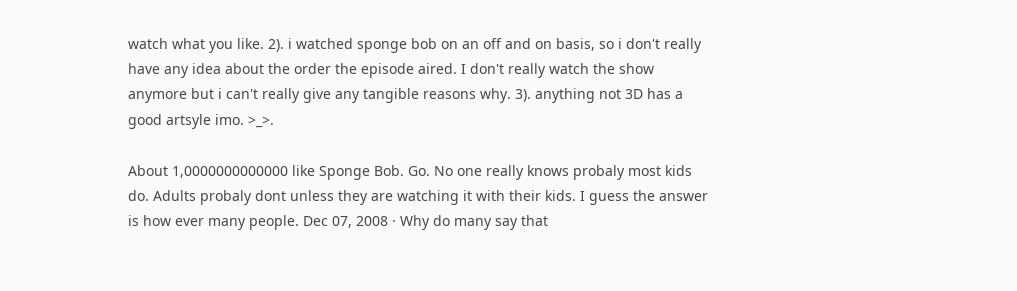watch what you like. 2). i watched sponge bob on an off and on basis, so i don't really have any idea about the order the episode aired. I don't really watch the show anymore but i can't really give any tangible reasons why. 3). anything not 3D has a good artsyle imo. >_>.

About 1,0000000000000 like Sponge Bob. Go. No one really knows probaly most kids do. Adults probaly dont unless they are watching it with their kids. I guess the answer is how ever many people. Dec 07, 2008 · Why do many say that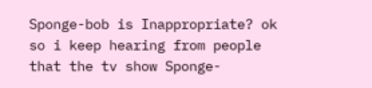Sponge-bob is Inappropriate? ok so i keep hearing from people that the tv show Sponge-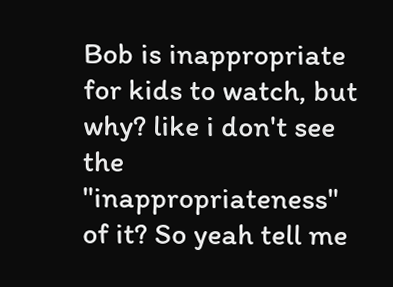Bob is inappropriate for kids to watch, but why? like i don't see the "inappropriateness" of it? So yeah tell me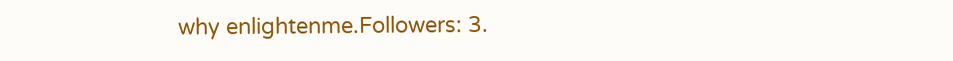why enlightenme.Followers: 3.